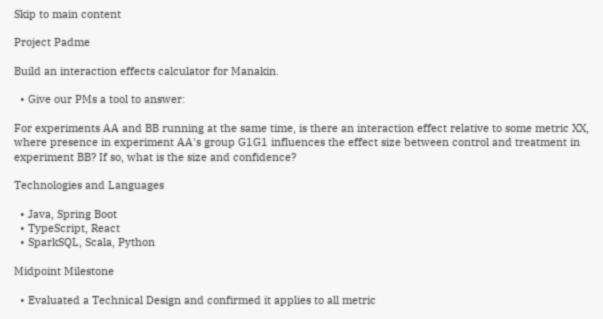Skip to main content

Project Padme

Build an interaction effects calculator for Manakin.

  • Give our PMs a tool to answer:

For experiments AA and BB running at the same time, is there an interaction effect relative to some metric XX, where presence in experiment AA's group G1G1 influences the effect size between control and treatment in experiment BB? If so, what is the size and confidence?

Technologies and Languages

  • Java, Spring Boot
  • TypeScript, React
  • SparkSQL, Scala, Python

Midpoint Milestone

  • Evaluated a Technical Design and confirmed it applies to all metric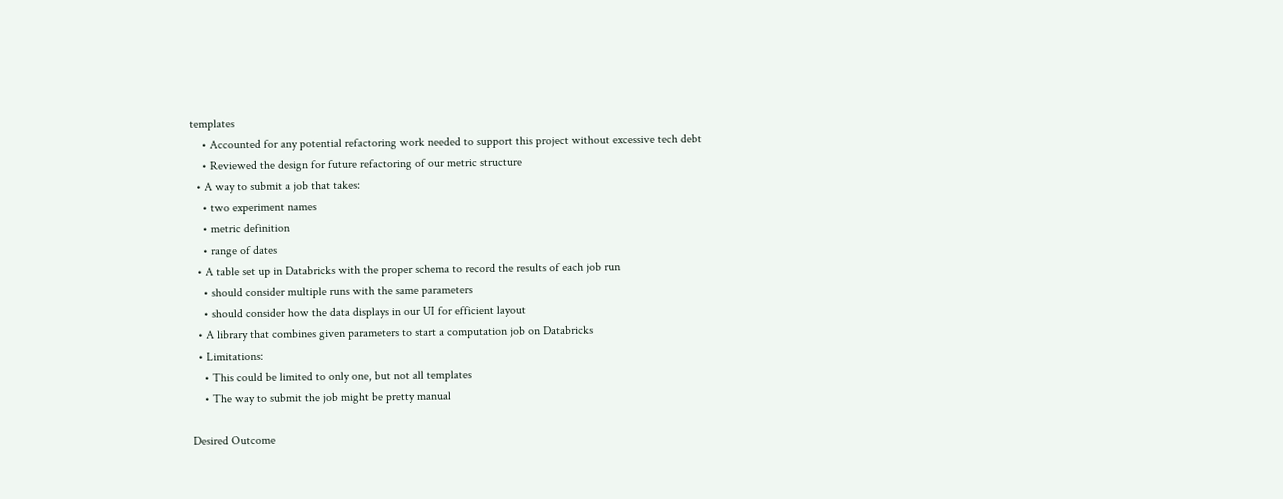templates
    • Accounted for any potential refactoring work needed to support this project without excessive tech debt
    • Reviewed the design for future refactoring of our metric structure
  • A way to submit a job that takes:
    • two experiment names
    • metric definition
    • range of dates
  • A table set up in Databricks with the proper schema to record the results of each job run
    • should consider multiple runs with the same parameters
    • should consider how the data displays in our UI for efficient layout
  • A library that combines given parameters to start a computation job on Databricks
  • Limitations:
    • This could be limited to only one, but not all templates
    • The way to submit the job might be pretty manual

Desired Outcome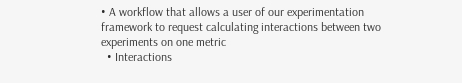• A workflow that allows a user of our experimentation framework to request calculating interactions between two experiments on one metric
  • Interactions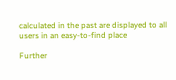calculated in the past are displayed to all users in an easy-to-find place

Further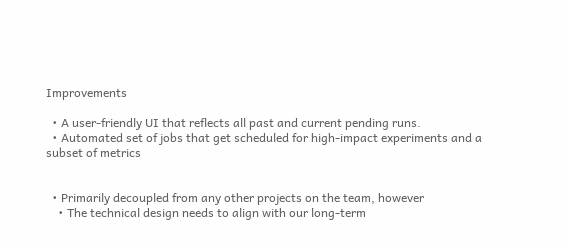Improvements

  • A user-friendly UI that reflects all past and current pending runs.
  • Automated set of jobs that get scheduled for high-impact experiments and a subset of metrics


  • Primarily decoupled from any other projects on the team, however
    • The technical design needs to align with our long-term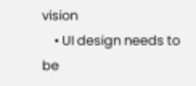vision
    • UI design needs to be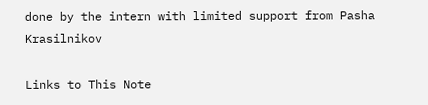done by the intern with limited support from Pasha Krasilnikov

Links to This Note